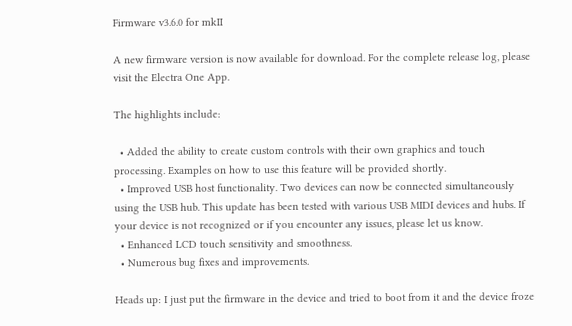Firmware v3.6.0 for mkII

A new firmware version is now available for download. For the complete release log, please visit the Electra One App.

The highlights include:

  • Added the ability to create custom controls with their own graphics and touch processing. Examples on how to use this feature will be provided shortly.
  • Improved USB host functionality. Two devices can now be connected simultaneously using the USB hub. This update has been tested with various USB MIDI devices and hubs. If your device is not recognized or if you encounter any issues, please let us know.
  • Enhanced LCD touch sensitivity and smoothness.
  • Numerous bug fixes and improvements.

Heads up: I just put the firmware in the device and tried to boot from it and the device froze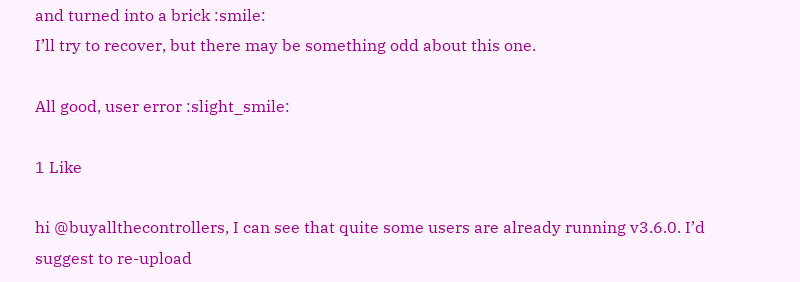and turned into a brick :smile:
I’ll try to recover, but there may be something odd about this one.

All good, user error :slight_smile:

1 Like

hi @buyallthecontrollers, I can see that quite some users are already running v3.6.0. I’d suggest to re-upload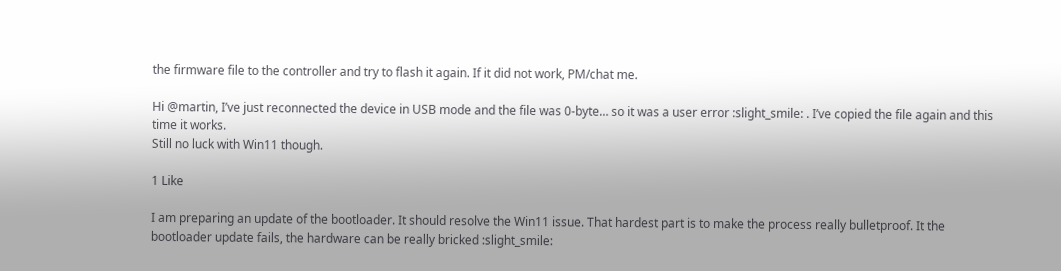the firmware file to the controller and try to flash it again. If it did not work, PM/chat me.

Hi @martin, I’ve just reconnected the device in USB mode and the file was 0-byte… so it was a user error :slight_smile: . I’ve copied the file again and this time it works.
Still no luck with Win11 though.

1 Like

I am preparing an update of the bootloader. It should resolve the Win11 issue. That hardest part is to make the process really bulletproof. It the bootloader update fails, the hardware can be really bricked :slight_smile: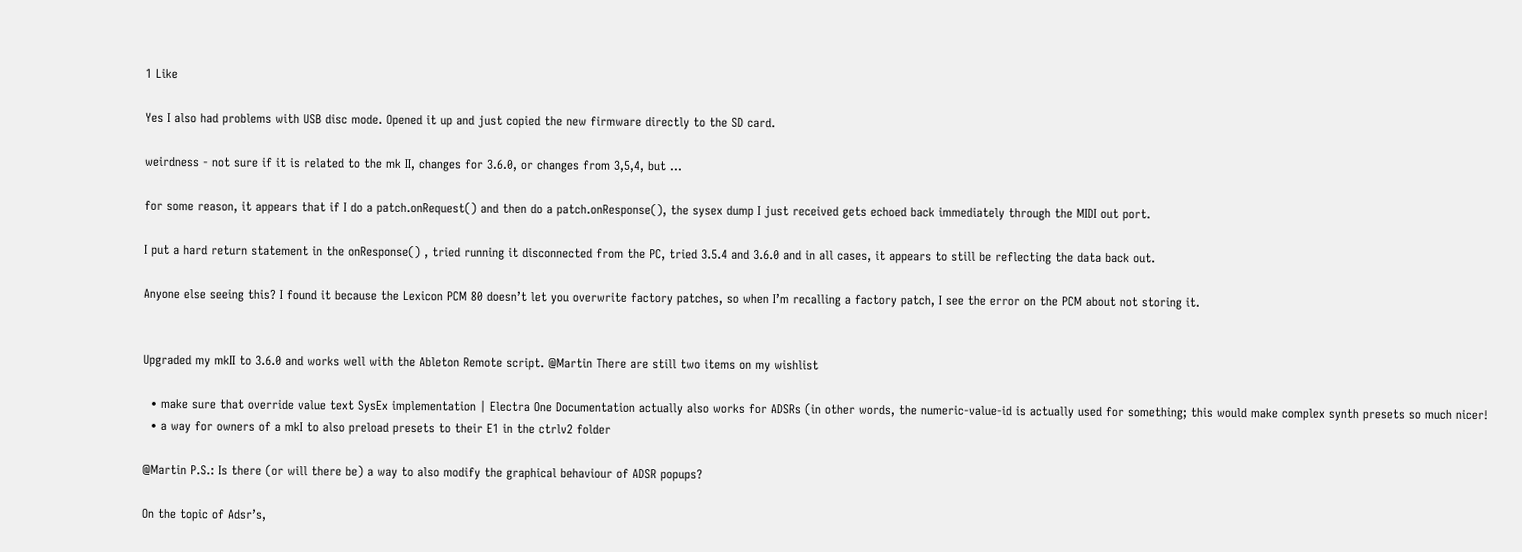1 Like

Yes I also had problems with USB disc mode. Opened it up and just copied the new firmware directly to the SD card.

weirdness - not sure if it is related to the mk II, changes for 3.6.0, or changes from 3,5,4, but …

for some reason, it appears that if I do a patch.onRequest() and then do a patch.onResponse(), the sysex dump I just received gets echoed back immediately through the MIDI out port.

I put a hard return statement in the onResponse() , tried running it disconnected from the PC, tried 3.5.4 and 3.6.0 and in all cases, it appears to still be reflecting the data back out.

Anyone else seeing this? I found it because the Lexicon PCM 80 doesn’t let you overwrite factory patches, so when I’m recalling a factory patch, I see the error on the PCM about not storing it.


Upgraded my mkII to 3.6.0 and works well with the Ableton Remote script. @Martin There are still two items on my wishlist

  • make sure that override value text SysEx implementation | Electra One Documentation actually also works for ADSRs (in other words, the numeric-value-id is actually used for something; this would make complex synth presets so much nicer!
  • a way for owners of a mkI to also preload presets to their E1 in the ctrlv2 folder

@Martin P.S.: Is there (or will there be) a way to also modify the graphical behaviour of ADSR popups?

On the topic of Adsr’s,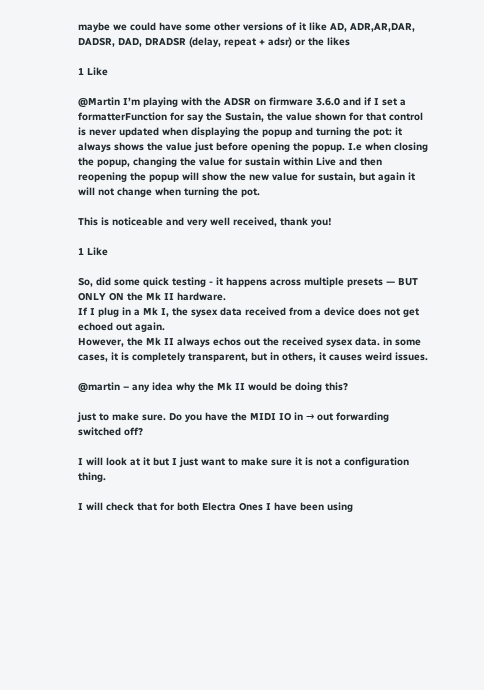maybe we could have some other versions of it like AD, ADR,AR,DAR, DADSR, DAD, DRADSR (delay, repeat + adsr) or the likes

1 Like

@Martin I’m playing with the ADSR on firmware 3.6.0 and if I set a formatterFunction for say the Sustain, the value shown for that control is never updated when displaying the popup and turning the pot: it always shows the value just before opening the popup. I.e when closing the popup, changing the value for sustain within Live and then reopening the popup will show the new value for sustain, but again it will not change when turning the pot.

This is noticeable and very well received, thank you!

1 Like

So, did some quick testing - it happens across multiple presets — BUT ONLY ON the Mk II hardware.
If I plug in a Mk I, the sysex data received from a device does not get echoed out again.
However, the Mk II always echos out the received sysex data. in some cases, it is completely transparent, but in others, it causes weird issues.

@martin – any idea why the Mk II would be doing this?

just to make sure. Do you have the MIDI IO in → out forwarding switched off?

I will look at it but I just want to make sure it is not a configuration thing.

I will check that for both Electra Ones I have been using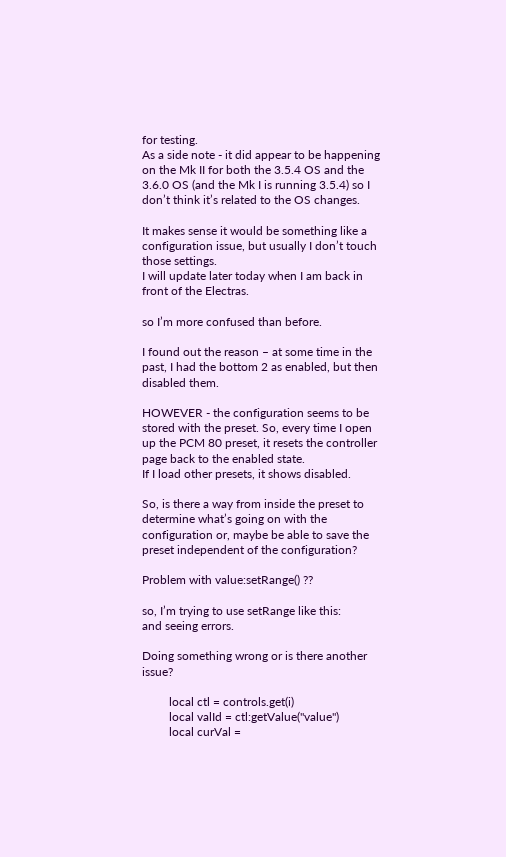for testing.
As a side note - it did appear to be happening on the Mk II for both the 3.5.4 OS and the 3.6.0 OS (and the Mk I is running 3.5.4) so I don’t think it’s related to the OS changes.

It makes sense it would be something like a configuration issue, but usually I don’t touch those settings.
I will update later today when I am back in front of the Electras.

so I’m more confused than before.

I found out the reason – at some time in the past, I had the bottom 2 as enabled, but then disabled them.

HOWEVER - the configuration seems to be stored with the preset. So, every time I open up the PCM 80 preset, it resets the controller page back to the enabled state.
If I load other presets, it shows disabled.

So, is there a way from inside the preset to determine what’s going on with the configuration or, maybe be able to save the preset independent of the configuration?

Problem with value:setRange() ??

so, I’m trying to use setRange like this:
and seeing errors.

Doing something wrong or is there another issue?

         local ctl = controls.get(i)
         local valId = ctl:getValue("value")
         local curVal =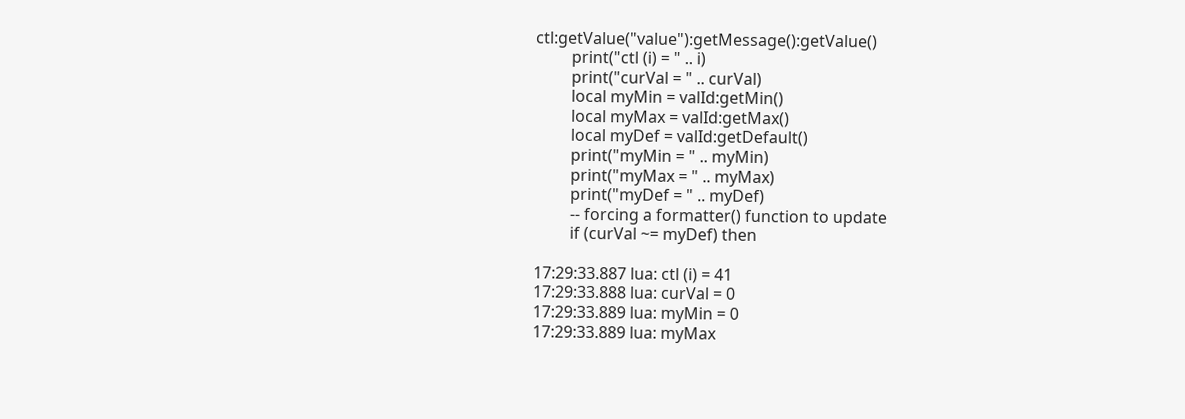ctl:getValue("value"):getMessage():getValue()
         print("ctl (i) = " .. i)
         print("curVal = " .. curVal)
         local myMin = valId:getMin()
         local myMax = valId:getMax()
         local myDef = valId:getDefault()
         print("myMin = " .. myMin)
         print("myMax = " .. myMax)
         print("myDef = " .. myDef)
         -- forcing a formatter() function to update
         if (curVal ~= myDef) then

17:29:33.887 lua: ctl (i) = 41
17:29:33.888 lua: curVal = 0
17:29:33.889 lua: myMin = 0
17:29:33.889 lua: myMax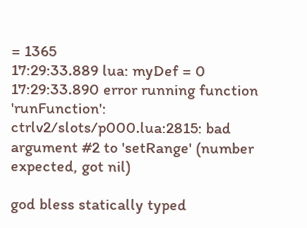= 1365
17:29:33.889 lua: myDef = 0
17:29:33.890 error running function 'runFunction': ctrlv2/slots/p000.lua:2815: bad argument #2 to 'setRange' (number expected, got nil)

god bless statically typed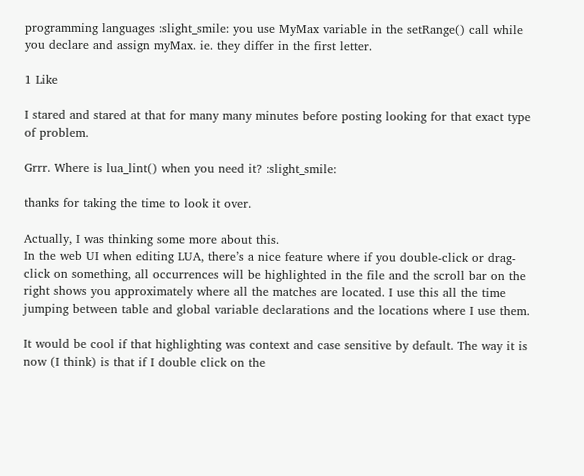programming languages :slight_smile: you use MyMax variable in the setRange() call while you declare and assign myMax. ie. they differ in the first letter.

1 Like

I stared and stared at that for many many minutes before posting looking for that exact type of problem.

Grrr. Where is lua_lint() when you need it? :slight_smile:

thanks for taking the time to look it over.

Actually, I was thinking some more about this.
In the web UI when editing LUA, there’s a nice feature where if you double-click or drag-click on something, all occurrences will be highlighted in the file and the scroll bar on the right shows you approximately where all the matches are located. I use this all the time jumping between table and global variable declarations and the locations where I use them.

It would be cool if that highlighting was context and case sensitive by default. The way it is now (I think) is that if I double click on the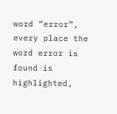word “error”, every place the word error is found is highlighted,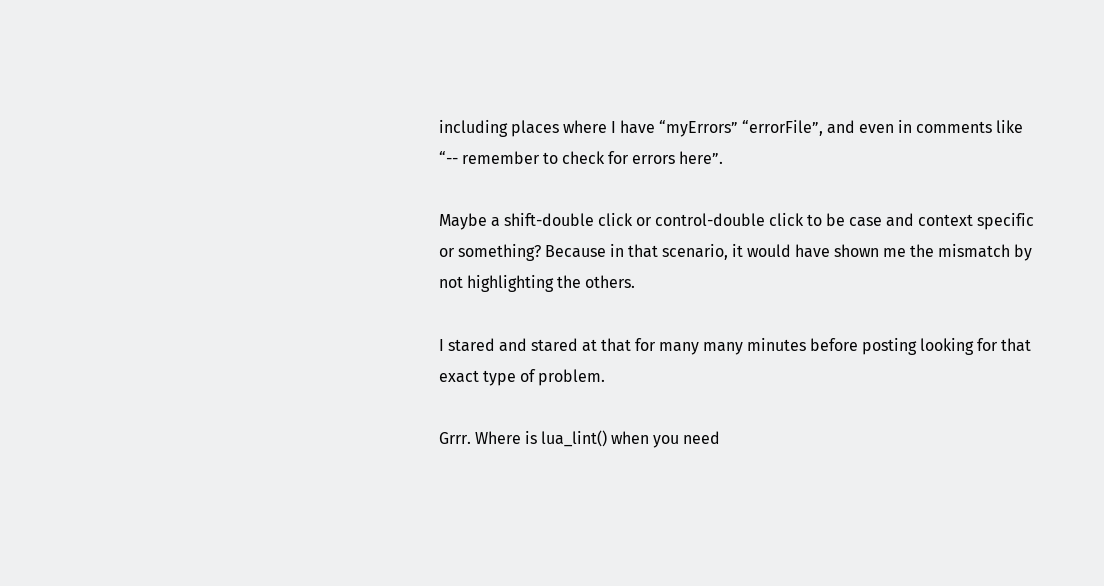including places where I have “myErrors” “errorFile”, and even in comments like “-- remember to check for errors here”.

Maybe a shift-double click or control-double click to be case and context specific or something? Because in that scenario, it would have shown me the mismatch by not highlighting the others.

I stared and stared at that for many many minutes before posting looking for that exact type of problem.

Grrr. Where is lua_lint() when you need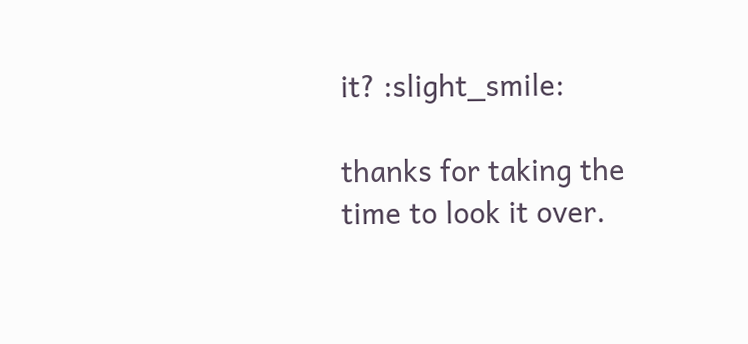it? :slight_smile:

thanks for taking the time to look it over.